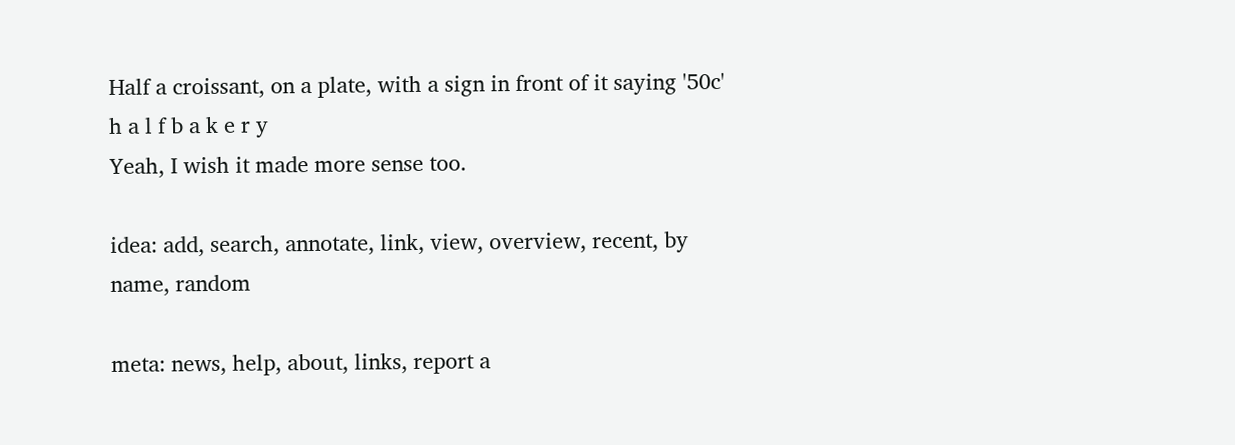Half a croissant, on a plate, with a sign in front of it saying '50c'
h a l f b a k e r y
Yeah, I wish it made more sense too.

idea: add, search, annotate, link, view, overview, recent, by name, random

meta: news, help, about, links, report a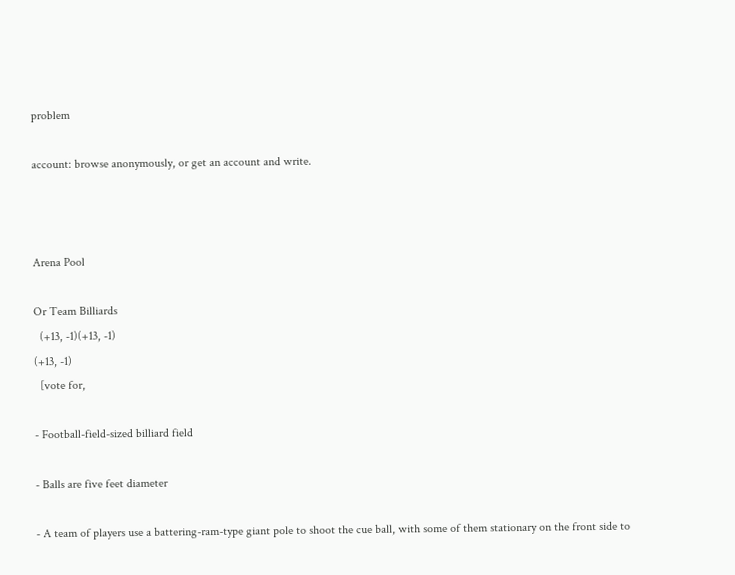problem

account: browse anonymously, or get an account and write.



Arena Pool

Or Team Billiards
  (+13, -1)(+13, -1)
(+13, -1)
  [vote for,

- Football-field-sized billiard field

- Balls are five feet diameter

- A team of players use a battering-ram-type giant pole to shoot the cue ball, with some of them stationary on the front side to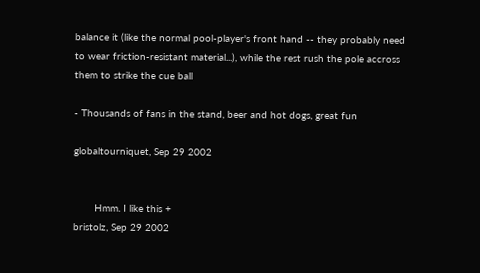balance it (like the normal pool-player's front hand -- they probably need to wear friction-resistant material...), while the rest rush the pole accross them to strike the cue ball

- Thousands of fans in the stand, beer and hot dogs, great fun

globaltourniquet, Sep 29 2002


       Hmm. I like this +
bristolz, Sep 29 2002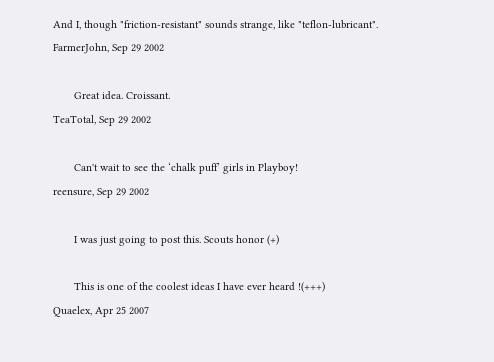And I, though "friction-resistant" sounds strange, like "teflon-lubricant".
FarmerJohn, Sep 29 2002

       Great idea. Croissant.
TeaTotal, Sep 29 2002

       Can't wait to see the ‘chalk puff’ girls in Playboy!
reensure, Sep 29 2002

       I was just going to post this. Scouts honor (+)

       This is one of the coolest ideas I have ever heard !(+++)
Quaelex, Apr 25 2007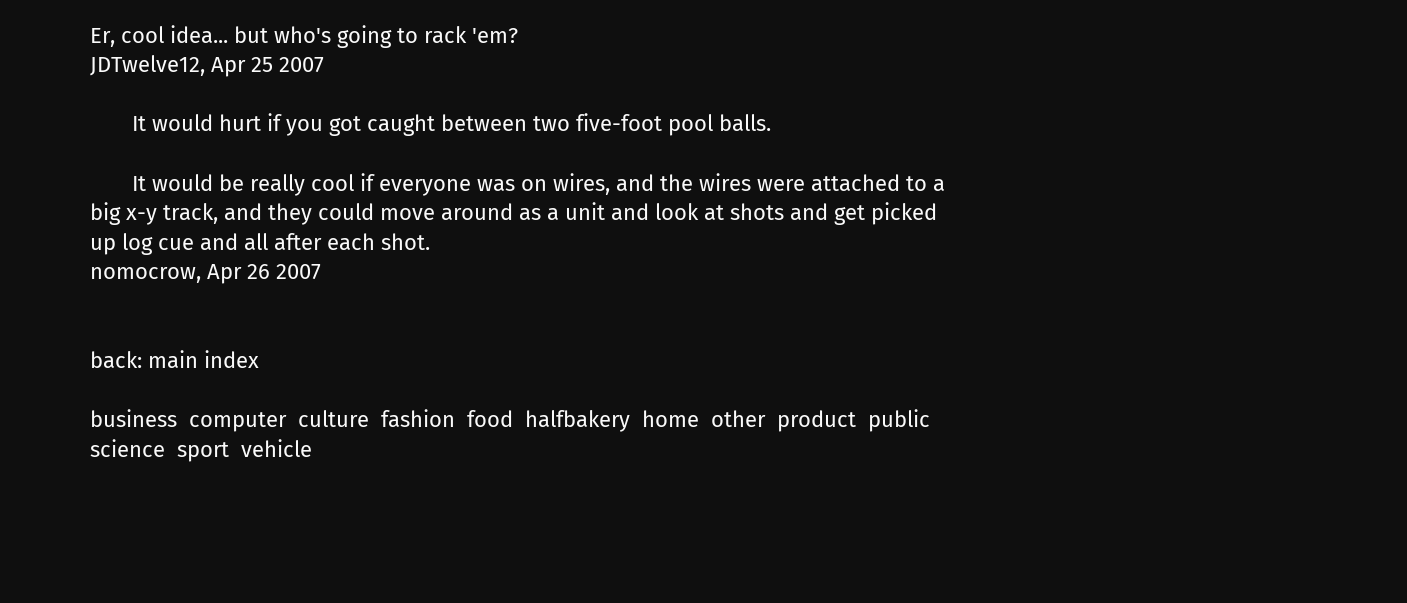Er, cool idea... but who's going to rack 'em?
JDTwelve12, Apr 25 2007

       It would hurt if you got caught between two five-foot pool balls.

       It would be really cool if everyone was on wires, and the wires were attached to a big x-y track, and they could move around as a unit and look at shots and get picked up log cue and all after each shot.
nomocrow, Apr 26 2007


back: main index

business  computer  culture  fashion  food  halfbakery  home  other  product  public  science  sport  vehicle